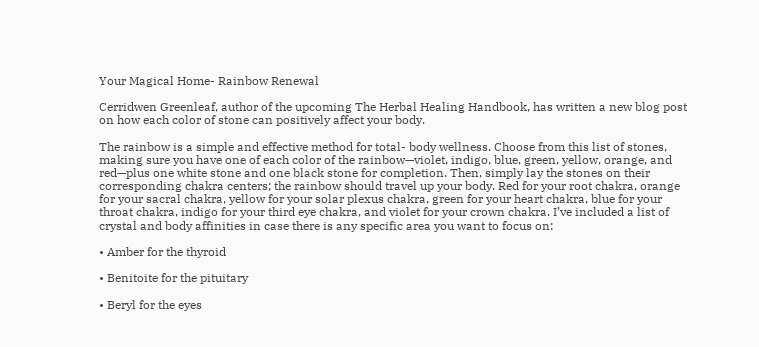Your Magical Home- Rainbow Renewal

Cerridwen Greenleaf, author of the upcoming The Herbal Healing Handbook, has written a new blog post on how each color of stone can positively affect your body.

The rainbow is a simple and effective method for total- body wellness. Choose from this list of stones, making sure you have one of each color of the rainbow—violet, indigo, blue, green, yellow, orange, and red—plus one white stone and one black stone for completion. Then, simply lay the stones on their corresponding chakra centers; the rainbow should travel up your body. Red for your root chakra, orange for your sacral chakra, yellow for your solar plexus chakra, green for your heart chakra, blue for your throat chakra, indigo for your third eye chakra, and violet for your crown chakra. I’ve included a list of crystal and body affinities in case there is any specific area you want to focus on:

• Amber for the thyroid

• Benitoite for the pituitary

• Beryl for the eyes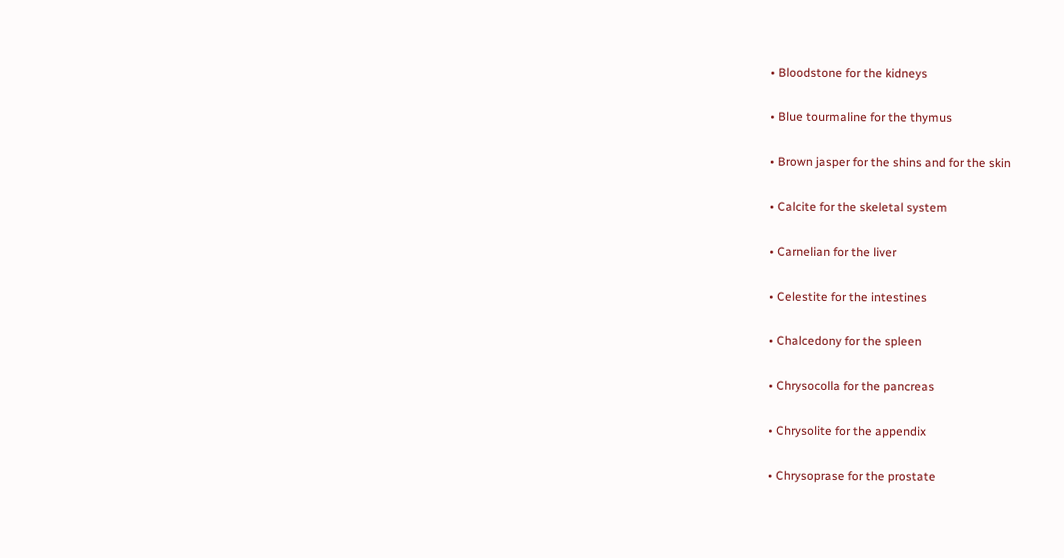• Bloodstone for the kidneys

• Blue tourmaline for the thymus

• Brown jasper for the shins and for the skin

• Calcite for the skeletal system

• Carnelian for the liver

• Celestite for the intestines

• Chalcedony for the spleen

• Chrysocolla for the pancreas

• Chrysolite for the appendix

• Chrysoprase for the prostate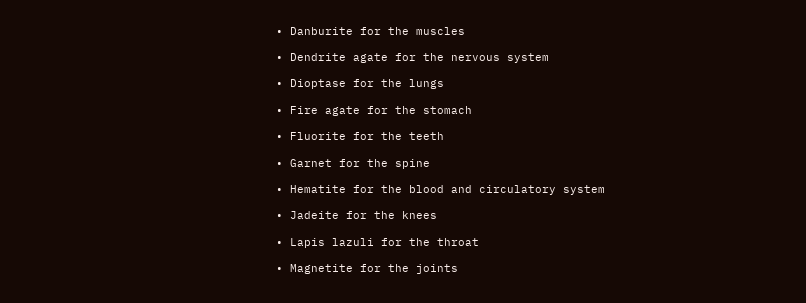• Danburite for the muscles

• Dendrite agate for the nervous system

• Dioptase for the lungs

• Fire agate for the stomach

• Fluorite for the teeth

• Garnet for the spine

• Hematite for the blood and circulatory system

• Jadeite for the knees

• Lapis lazuli for the throat

• Magnetite for the joints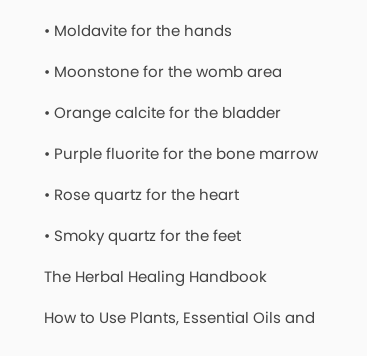• Moldavite for the hands

• Moonstone for the womb area

• Orange calcite for the bladder

• Purple fluorite for the bone marrow

• Rose quartz for the heart

• Smoky quartz for the feet

The Herbal Healing Handbook

How to Use Plants, Essential Oils and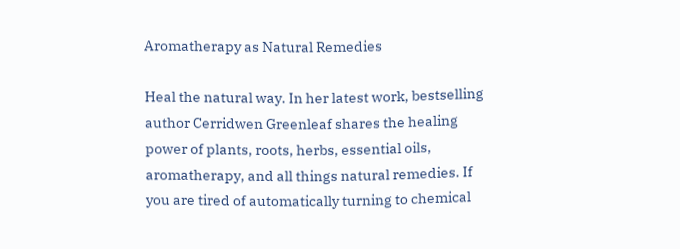Aromatherapy as Natural Remedies

Heal the natural way. In her latest work, bestselling author Cerridwen Greenleaf shares the healing power of plants, roots, herbs, essential oils, aromatherapy, and all things natural remedies. If you are tired of automatically turning to chemical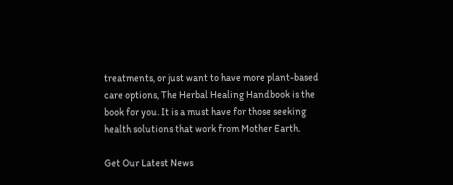treatments, or just want to have more plant-based care options, The Herbal Healing Handbook is the book for you. It is a must have for those seeking health solutions that work from Mother Earth.

Get Our Latest News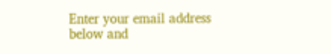Enter your email address below and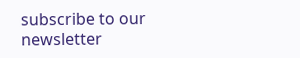subscribe to our newsletter